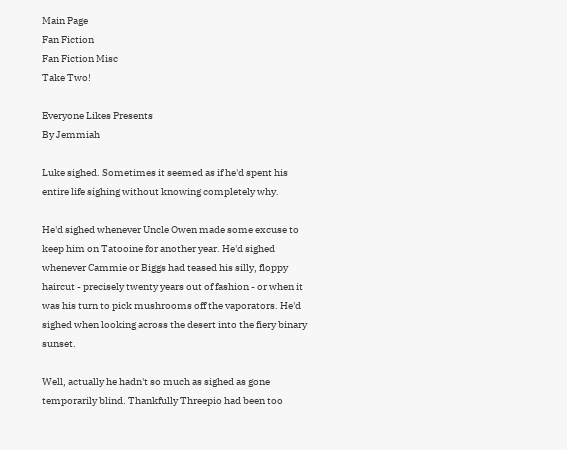Main Page
Fan Fiction
Fan Fiction Misc
Take Two!

Everyone Likes Presents
By Jemmiah

Luke sighed. Sometimes it seemed as if he'd spent his entire life sighing without knowing completely why.

He'd sighed whenever Uncle Owen made some excuse to keep him on Tatooine for another year. He'd sighed whenever Cammie or Biggs had teased his silly, floppy haircut - precisely twenty years out of fashion - or when it was his turn to pick mushrooms off the vaporators. He'd sighed when looking across the desert into the fiery binary sunset.

Well, actually he hadn't so much as sighed as gone temporarily blind. Thankfully Threepio had been too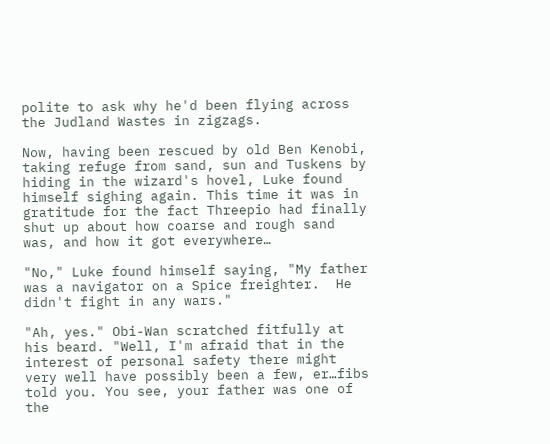polite to ask why he'd been flying across the Judland Wastes in zigzags.

Now, having been rescued by old Ben Kenobi, taking refuge from sand, sun and Tuskens by hiding in the wizard's hovel, Luke found himself sighing again. This time it was in gratitude for the fact Threepio had finally shut up about how coarse and rough sand was, and how it got everywhere…

"No," Luke found himself saying, "My father was a navigator on a Spice freighter.  He didn't fight in any wars."

"Ah, yes." Obi-Wan scratched fitfully at his beard. "Well, I'm afraid that in the interest of personal safety there might very well have possibly been a few, er…fibs told you. You see, your father was one of the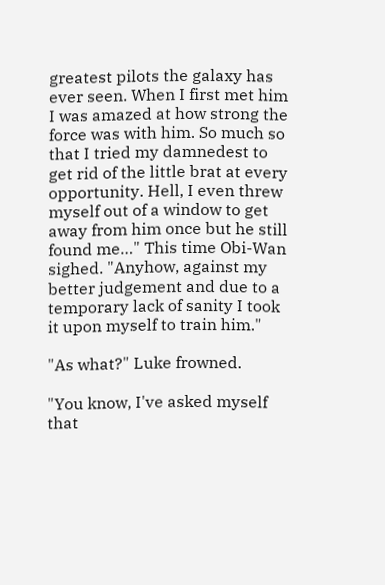greatest pilots the galaxy has ever seen. When I first met him I was amazed at how strong the force was with him. So much so that I tried my damnedest to get rid of the little brat at every opportunity. Hell, I even threw myself out of a window to get away from him once but he still found me…" This time Obi-Wan sighed. "Anyhow, against my better judgement and due to a temporary lack of sanity I took it upon myself to train him."

"As what?" Luke frowned.

"You know, I've asked myself that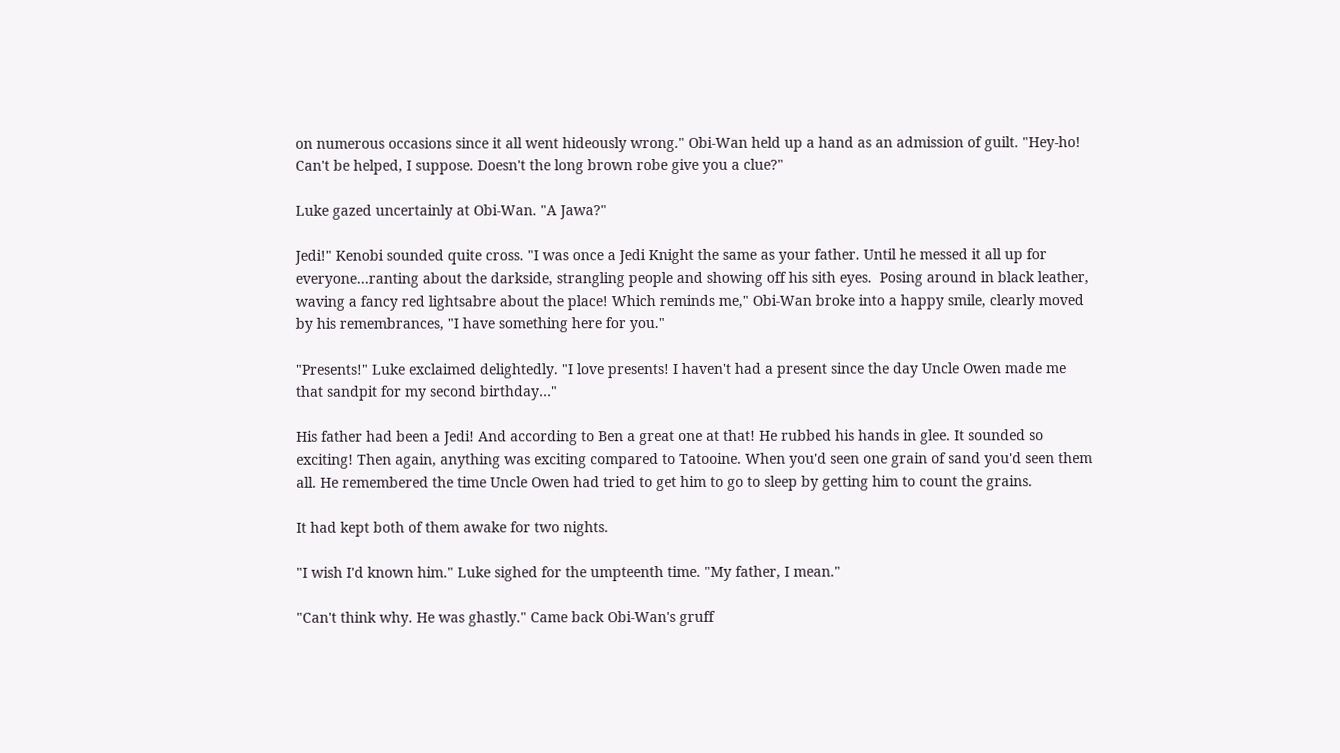on numerous occasions since it all went hideously wrong." Obi-Wan held up a hand as an admission of guilt. "Hey-ho! Can't be helped, I suppose. Doesn't the long brown robe give you a clue?"

Luke gazed uncertainly at Obi-Wan. "A Jawa?"

Jedi!" Kenobi sounded quite cross. "I was once a Jedi Knight the same as your father. Until he messed it all up for everyone…ranting about the darkside, strangling people and showing off his sith eyes.  Posing around in black leather, waving a fancy red lightsabre about the place! Which reminds me," Obi-Wan broke into a happy smile, clearly moved by his remembrances, "I have something here for you."

"Presents!" Luke exclaimed delightedly. "I love presents! I haven't had a present since the day Uncle Owen made me that sandpit for my second birthday…"

His father had been a Jedi! And according to Ben a great one at that! He rubbed his hands in glee. It sounded so exciting! Then again, anything was exciting compared to Tatooine. When you'd seen one grain of sand you'd seen them all. He remembered the time Uncle Owen had tried to get him to go to sleep by getting him to count the grains.

It had kept both of them awake for two nights.

"I wish I'd known him." Luke sighed for the umpteenth time. "My father, I mean."

"Can't think why. He was ghastly." Came back Obi-Wan's gruff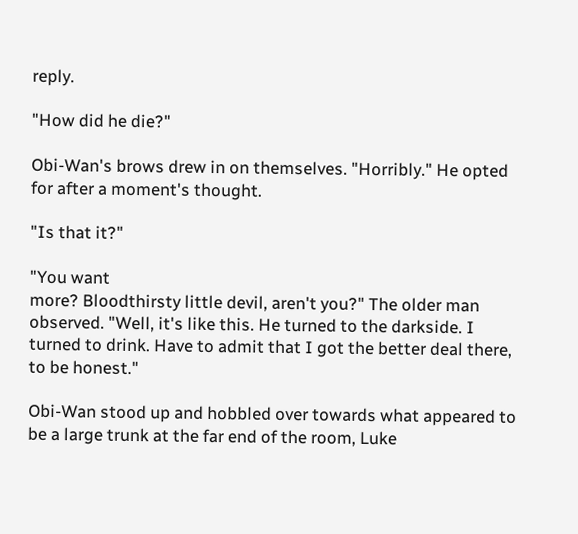reply.

"How did he die?"

Obi-Wan's brows drew in on themselves. "Horribly." He opted for after a moment's thought.

"Is that it?"

"You want
more? Bloodthirsty little devil, aren't you?" The older man observed. "Well, it's like this. He turned to the darkside. I turned to drink. Have to admit that I got the better deal there, to be honest."

Obi-Wan stood up and hobbled over towards what appeared to be a large trunk at the far end of the room, Luke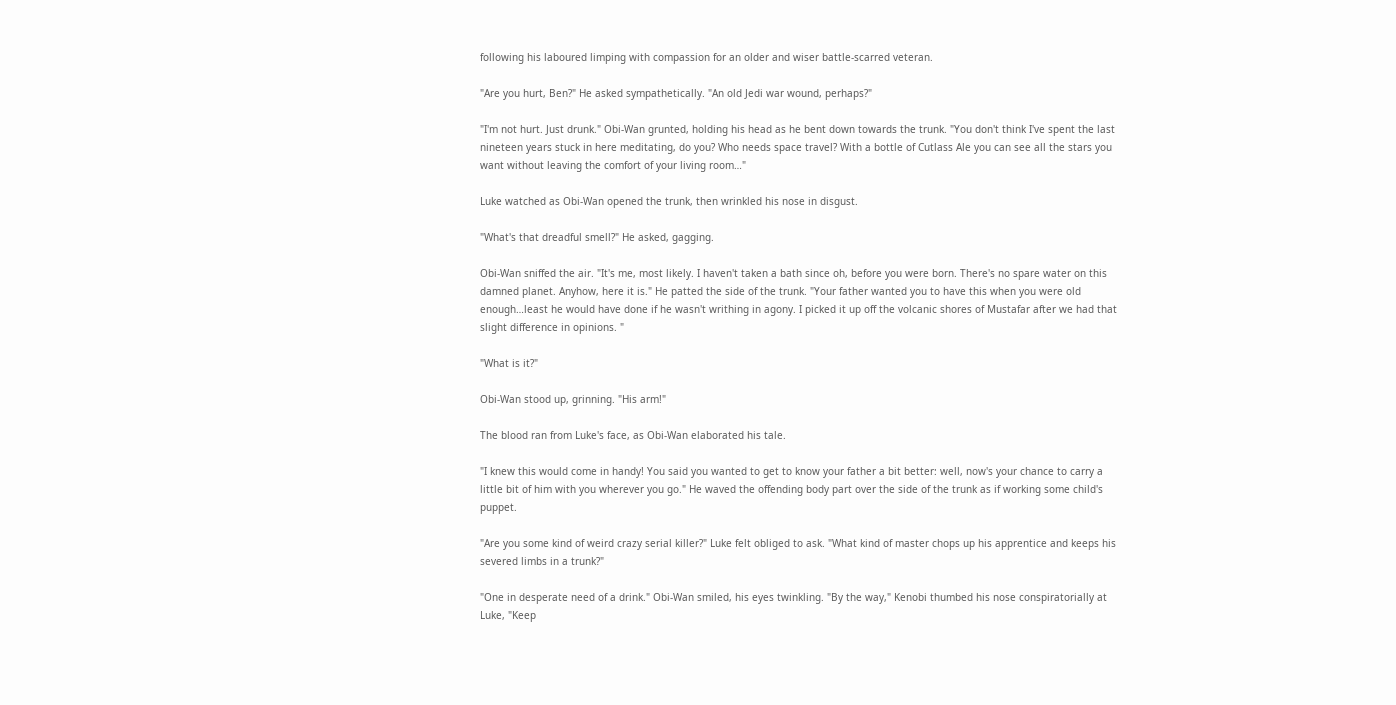following his laboured limping with compassion for an older and wiser battle-scarred veteran.

"Are you hurt, Ben?" He asked sympathetically. "An old Jedi war wound, perhaps?"

"I'm not hurt. Just drunk." Obi-Wan grunted, holding his head as he bent down towards the trunk. "You don't think I've spent the last nineteen years stuck in here meditating, do you? Who needs space travel? With a bottle of Cutlass Ale you can see all the stars you want without leaving the comfort of your living room…"

Luke watched as Obi-Wan opened the trunk, then wrinkled his nose in disgust.

"What's that dreadful smell?" He asked, gagging.

Obi-Wan sniffed the air. "It's me, most likely. I haven't taken a bath since oh, before you were born. There's no spare water on this damned planet. Anyhow, here it is." He patted the side of the trunk. "Your father wanted you to have this when you were old enough…least he would have done if he wasn't writhing in agony. I picked it up off the volcanic shores of Mustafar after we had that slight difference in opinions. "

"What is it?"

Obi-Wan stood up, grinning. "His arm!"

The blood ran from Luke's face, as Obi-Wan elaborated his tale.

"I knew this would come in handy! You said you wanted to get to know your father a bit better: well, now's your chance to carry a little bit of him with you wherever you go." He waved the offending body part over the side of the trunk as if working some child's puppet.

"Are you some kind of weird crazy serial killer?" Luke felt obliged to ask. "What kind of master chops up his apprentice and keeps his severed limbs in a trunk?"

"One in desperate need of a drink." Obi-Wan smiled, his eyes twinkling. "By the way," Kenobi thumbed his nose conspiratorially at Luke, "Keep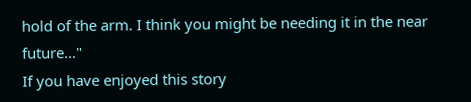hold of the arm. I think you might be needing it in the near future…"
If you have enjoyed this story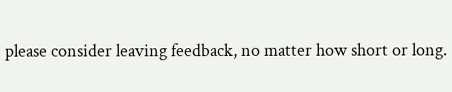please consider leaving feedback, no matter how short or long.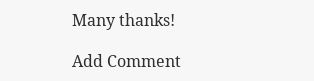Many thanks!

Add Comment